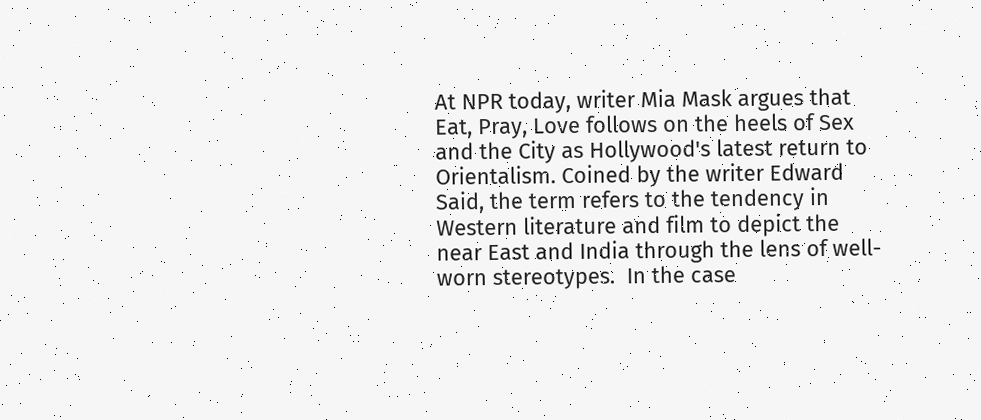At NPR today, writer Mia Mask argues that Eat, Pray, Love follows on the heels of Sex and the City as Hollywood's latest return to Orientalism. Coined by the writer Edward Said, the term refers to the tendency in Western literature and film to depict the near East and India through the lens of well-worn stereotypes.  In the case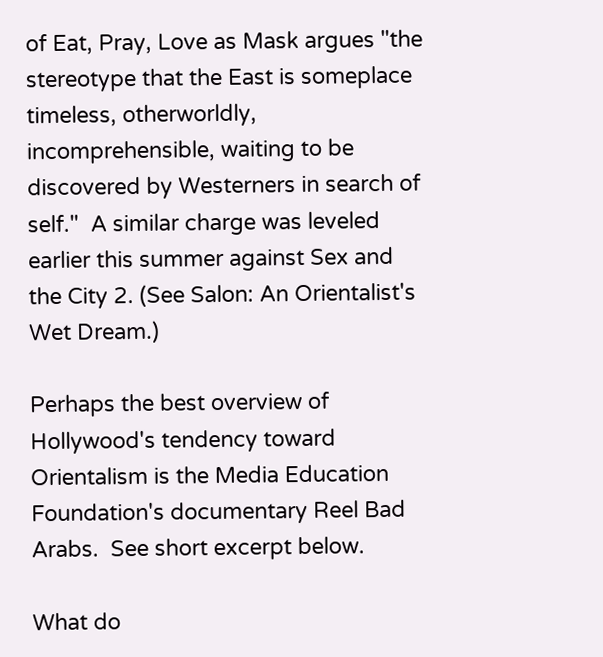of Eat, Pray, Love as Mask argues "the stereotype that the East is someplace timeless, otherworldly, incomprehensible, waiting to be discovered by Westerners in search of self."  A similar charge was leveled earlier this summer against Sex and the City 2. (See Salon: An Orientalist's Wet Dream.)

Perhaps the best overview of Hollywood's tendency toward Orientalism is the Media Education Foundation's documentary Reel Bad Arabs.  See short excerpt below.

What do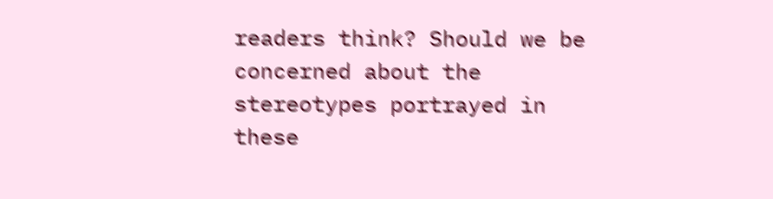readers think? Should we be concerned about the stereotypes portrayed in these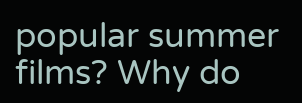popular summer films? Why do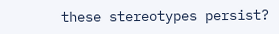these stereotypes persist?